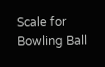Scale for Bowling Ball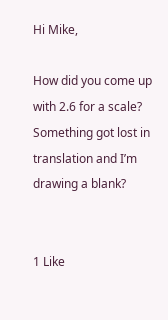Hi Mike,

How did you come up with 2.6 for a scale? Something got lost in translation and I’m drawing a blank?


1 Like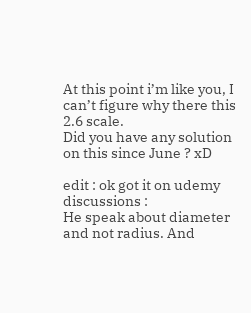At this point i’m like you, I can’t figure why there this 2.6 scale.
Did you have any solution on this since June ? xD

edit : ok got it on udemy discussions :
He speak about diameter and not radius. And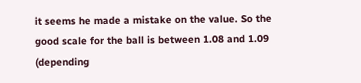it seems he made a mistake on the value. So the good scale for the ball is between 1.08 and 1.09 (depending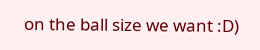on the ball size we want :D)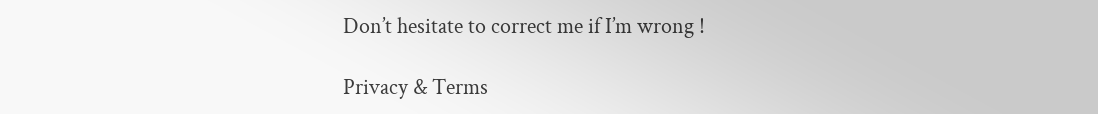Don’t hesitate to correct me if I’m wrong !

Privacy & Terms